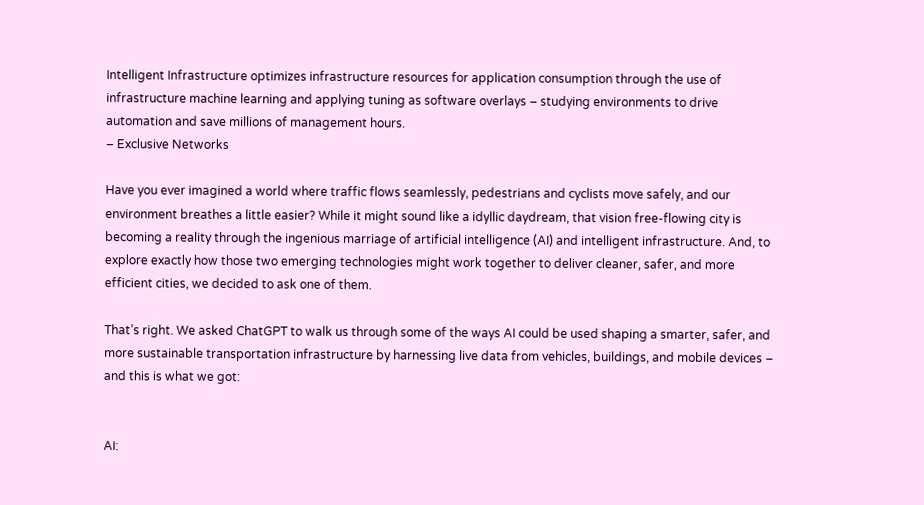Intelligent Infrastructure optimizes infrastructure resources for application consumption through the use of infrastructure machine learning and applying tuning as software overlays – studying environments to drive automation and save millions of management hours.
– Exclusive Networks

Have you ever imagined a world where traffic flows seamlessly, pedestrians and cyclists move safely, and our environment breathes a little easier? While it might sound like a idyllic daydream, that vision free-flowing city is becoming a reality through the ingenious marriage of artificial intelligence (AI) and intelligent infrastructure. And, to explore exactly how those two emerging technologies might work together to deliver cleaner, safer, and more efficient cities, we decided to ask one of them.

That’s right. We asked ChatGPT to walk us through some of the ways AI could be used shaping a smarter, safer, and more sustainable transportation infrastructure by harnessing live data from vehicles, buildings, and mobile devices – and this is what we got:


AI: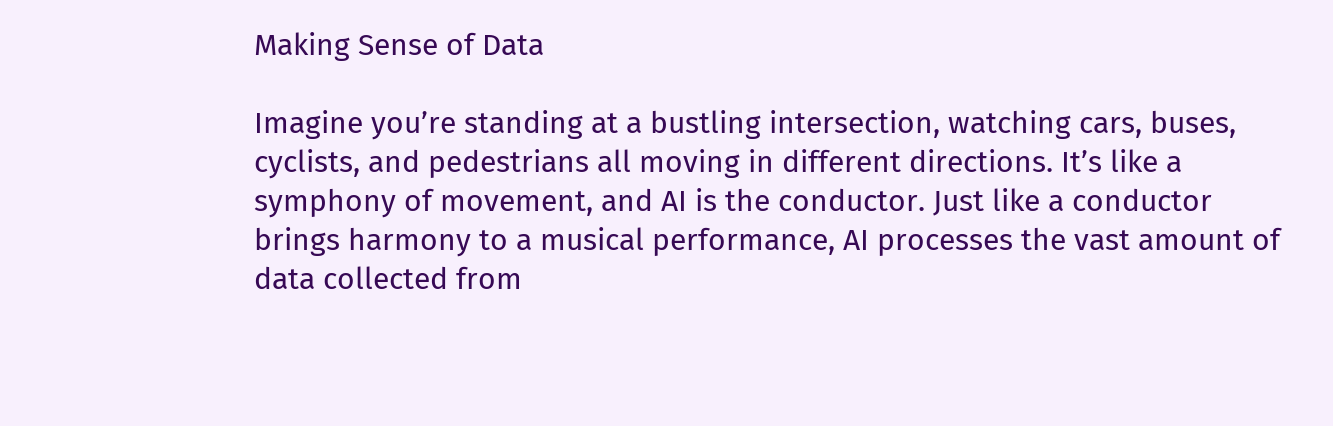Making Sense of Data

Imagine you’re standing at a bustling intersection, watching cars, buses, cyclists, and pedestrians all moving in different directions. It’s like a symphony of movement, and AI is the conductor. Just like a conductor brings harmony to a musical performance, AI processes the vast amount of data collected from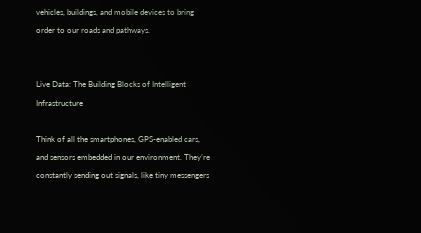vehicles, buildings, and mobile devices to bring order to our roads and pathways.


Live Data: The Building Blocks of Intelligent Infrastructure

Think of all the smartphones, GPS-enabled cars, and sensors embedded in our environment. They’re constantly sending out signals, like tiny messengers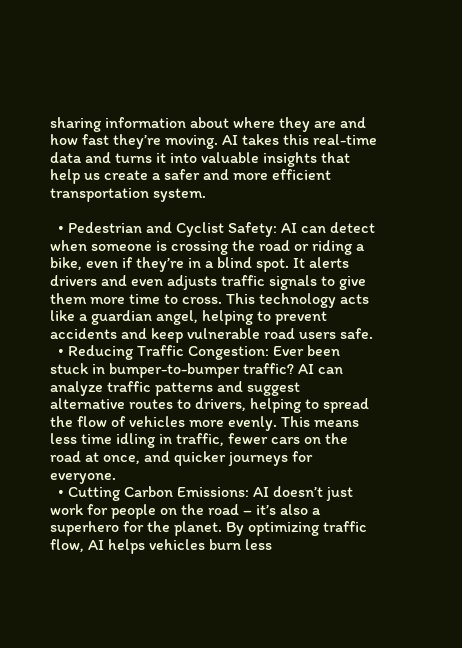sharing information about where they are and how fast they’re moving. AI takes this real-time data and turns it into valuable insights that help us create a safer and more efficient transportation system.

  • Pedestrian and Cyclist Safety: AI can detect when someone is crossing the road or riding a bike, even if they’re in a blind spot. It alerts drivers and even adjusts traffic signals to give them more time to cross. This technology acts like a guardian angel, helping to prevent accidents and keep vulnerable road users safe.
  • Reducing Traffic Congestion: Ever been stuck in bumper-to-bumper traffic? AI can analyze traffic patterns and suggest alternative routes to drivers, helping to spread the flow of vehicles more evenly. This means less time idling in traffic, fewer cars on the road at once, and quicker journeys for everyone.
  • Cutting Carbon Emissions: AI doesn’t just work for people on the road – it’s also a superhero for the planet. By optimizing traffic flow, AI helps vehicles burn less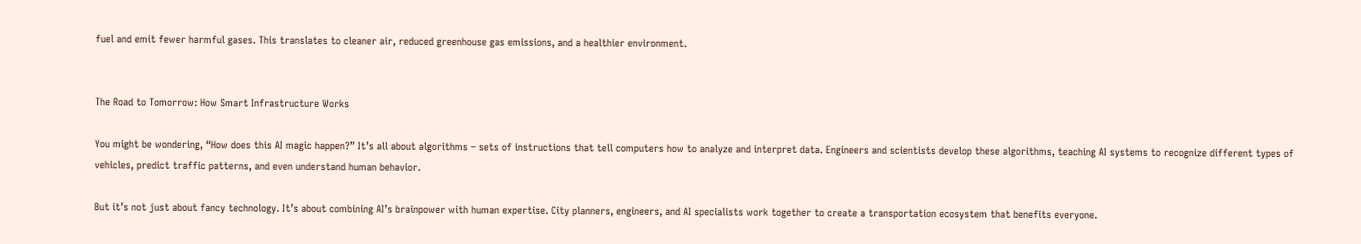fuel and emit fewer harmful gases. This translates to cleaner air, reduced greenhouse gas emissions, and a healthier environment.


The Road to Tomorrow: How Smart Infrastructure Works

You might be wondering, “How does this AI magic happen?” It’s all about algorithms – sets of instructions that tell computers how to analyze and interpret data. Engineers and scientists develop these algorithms, teaching AI systems to recognize different types of vehicles, predict traffic patterns, and even understand human behavior.

But it’s not just about fancy technology. It’s about combining AI’s brainpower with human expertise. City planners, engineers, and AI specialists work together to create a transportation ecosystem that benefits everyone.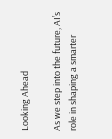Looking Ahead

As we step into the future, AI’s role in shaping a smarter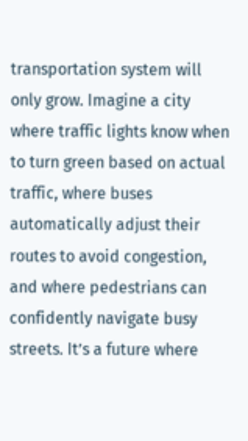transportation system will only grow. Imagine a city where traffic lights know when to turn green based on actual traffic, where buses automatically adjust their routes to avoid congestion, and where pedestrians can confidently navigate busy streets. It’s a future where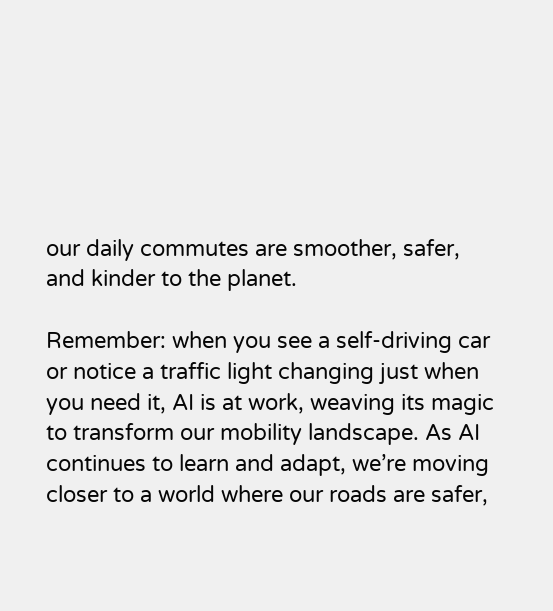our daily commutes are smoother, safer, and kinder to the planet.

Remember: when you see a self-driving car or notice a traffic light changing just when you need it, AI is at work, weaving its magic to transform our mobility landscape. As AI continues to learn and adapt, we’re moving closer to a world where our roads are safer,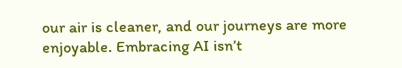our air is cleaner, and our journeys are more enjoyable. Embracing AI isn’t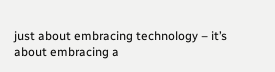just about embracing technology – it’s about embracing a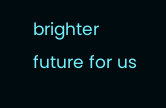brighter future for us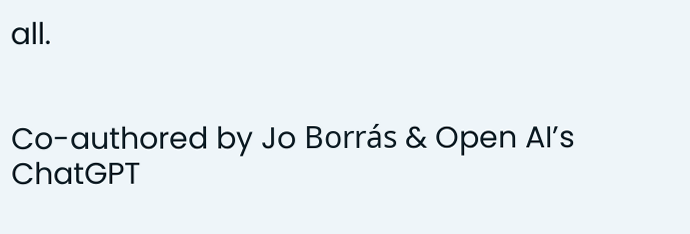all.


Co-authored by Jo Borrás & Open AI’s ChatGPT